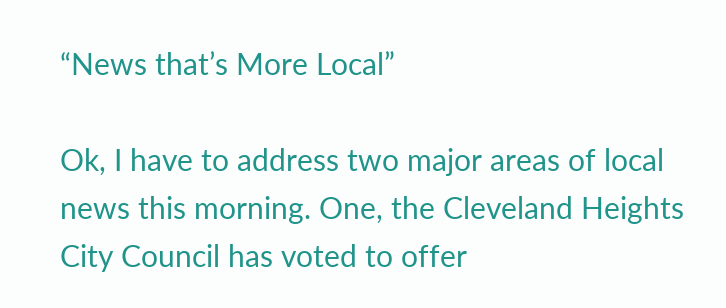“News that’s More Local”

Ok, I have to address two major areas of local news this morning. One, the Cleveland Heights City Council has voted to offer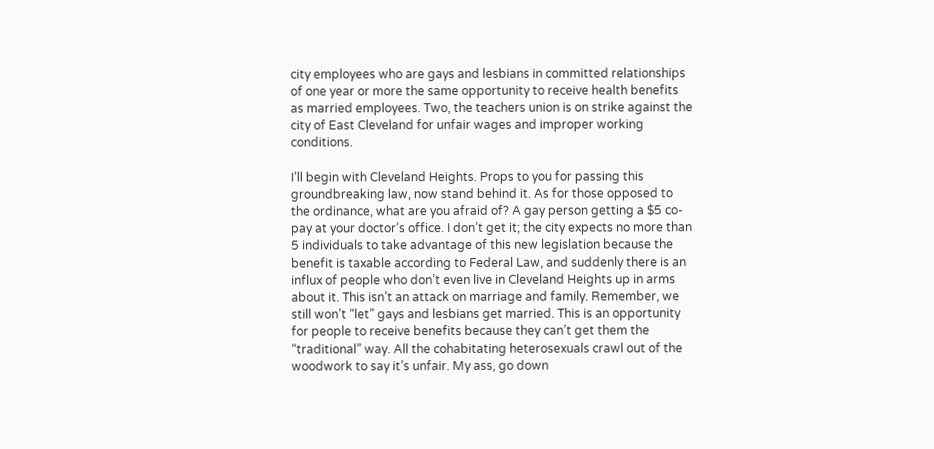city employees who are gays and lesbians in committed relationships of one year or more the same opportunity to receive health benefits as married employees. Two, the teachers union is on strike against the city of East Cleveland for unfair wages and improper working conditions.

I’ll begin with Cleveland Heights. Props to you for passing this groundbreaking law, now stand behind it. As for those opposed to the ordinance, what are you afraid of? A gay person getting a $5 co-pay at your doctor’s office. I don’t get it; the city expects no more than 5 individuals to take advantage of this new legislation because the benefit is taxable according to Federal Law, and suddenly there is an influx of people who don’t even live in Cleveland Heights up in arms about it. This isn’t an attack on marriage and family. Remember, we still won’t “let” gays and lesbians get married. This is an opportunity for people to receive benefits because they can’t get them the “traditional” way. All the cohabitating heterosexuals crawl out of the woodwork to say it’s unfair. My ass, go down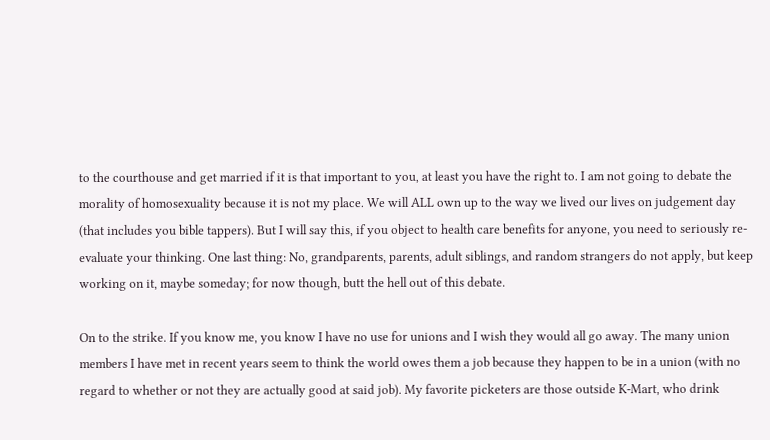to the courthouse and get married if it is that important to you, at least you have the right to. I am not going to debate the morality of homosexuality because it is not my place. We will ALL own up to the way we lived our lives on judgement day (that includes you bible tappers). But I will say this, if you object to health care benefits for anyone, you need to seriously re-evaluate your thinking. One last thing: No, grandparents, parents, adult siblings, and random strangers do not apply, but keep working on it, maybe someday; for now though, butt the hell out of this debate.

On to the strike. If you know me, you know I have no use for unions and I wish they would all go away. The many union members I have met in recent years seem to think the world owes them a job because they happen to be in a union (with no regard to whether or not they are actually good at said job). My favorite picketers are those outside K-Mart, who drink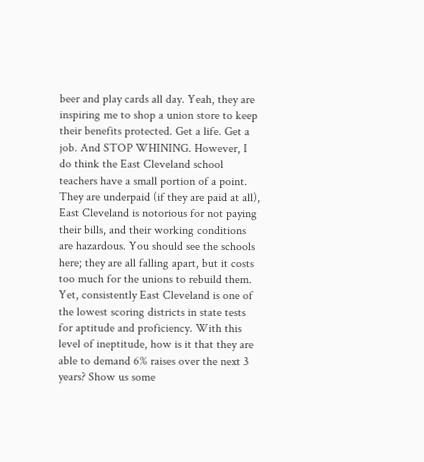beer and play cards all day. Yeah, they are inspiring me to shop a union store to keep their benefits protected. Get a life. Get a job. And STOP WHINING. However, I do think the East Cleveland school teachers have a small portion of a point. They are underpaid (if they are paid at all), East Cleveland is notorious for not paying their bills, and their working conditions are hazardous. You should see the schools here; they are all falling apart, but it costs too much for the unions to rebuild them. Yet, consistently East Cleveland is one of the lowest scoring districts in state tests for aptitude and proficiency. With this level of ineptitude, how is it that they are able to demand 6% raises over the next 3 years? Show us some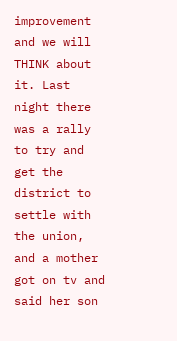improvement and we will THINK about it. Last night there was a rally to try and get the district to settle with the union, and a mother got on tv and said her son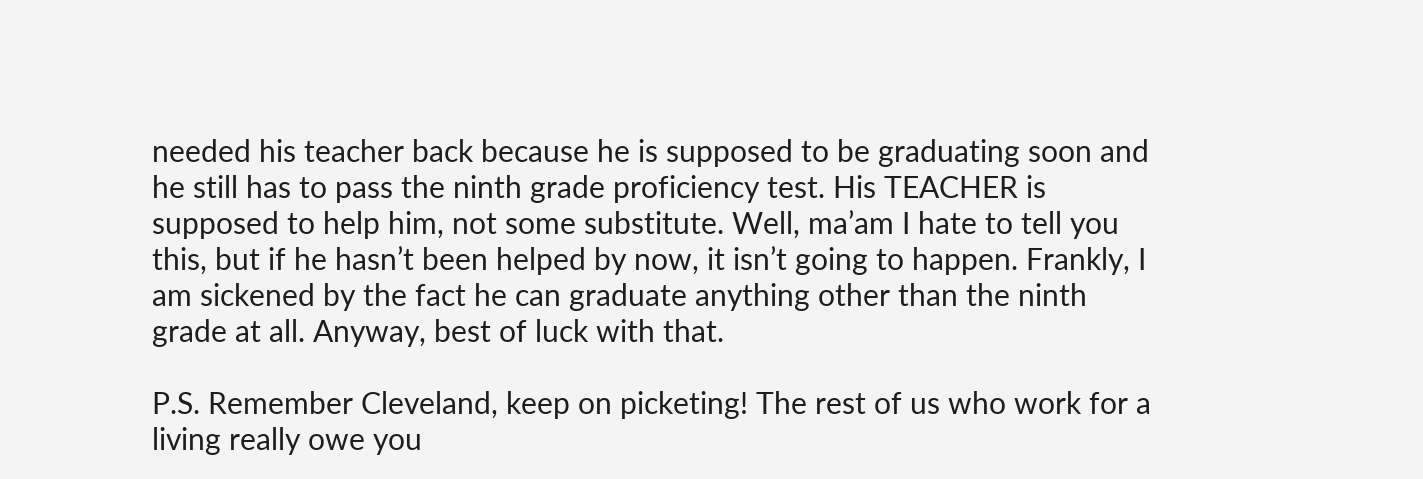needed his teacher back because he is supposed to be graduating soon and he still has to pass the ninth grade proficiency test. His TEACHER is supposed to help him, not some substitute. Well, ma’am I hate to tell you this, but if he hasn’t been helped by now, it isn’t going to happen. Frankly, I am sickened by the fact he can graduate anything other than the ninth grade at all. Anyway, best of luck with that.

P.S. Remember Cleveland, keep on picketing! The rest of us who work for a living really owe you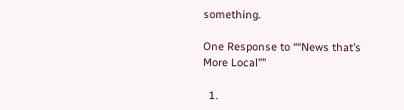something.

One Response to ““News that’s More Local””

  1.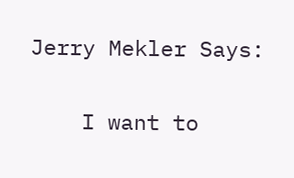Jerry Mekler Says:

    I want to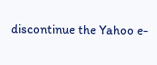discontinue the Yahoo e-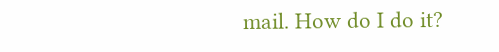mail. How do I do it?